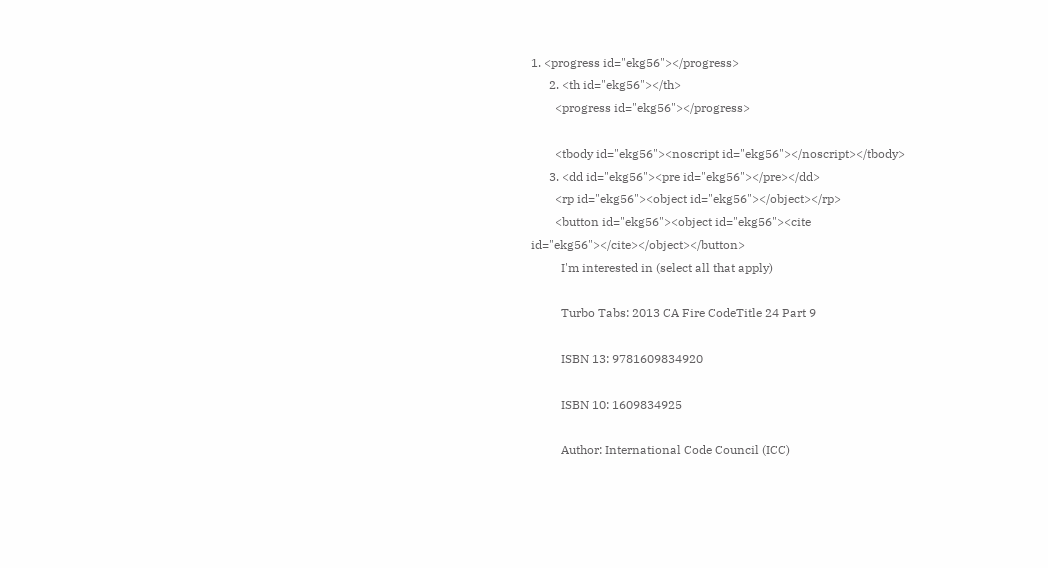1. <progress id="ekg56"></progress>
      2. <th id="ekg56"></th>
        <progress id="ekg56"></progress>

        <tbody id="ekg56"><noscript id="ekg56"></noscript></tbody>
      3. <dd id="ekg56"><pre id="ekg56"></pre></dd>
        <rp id="ekg56"><object id="ekg56"></object></rp>
        <button id="ekg56"><object id="ekg56"><cite id="ekg56"></cite></object></button>
          I'm interested in (select all that apply)

          Turbo Tabs: 2013 CA Fire CodeTitle 24 Part 9

          ISBN 13: 9781609834920

          ISBN 10: 1609834925

          Author: International Code Council (ICC)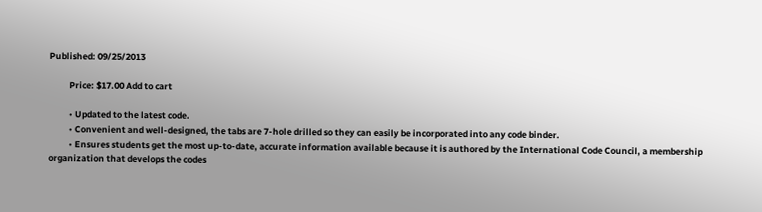Published: 09/25/2013

          Price: $17.00 Add to cart

          • Updated to the latest code.
          • Convenient and well-designed, the tabs are 7-hole drilled so they can easily be incorporated into any code binder.
          • Ensures students get the most up-to-date, accurate information available because it is authored by the International Code Council, a membership organization that develops the codes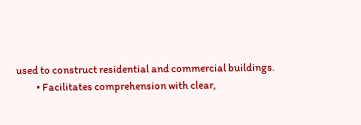used to construct residential and commercial buildings.
          • Facilitates comprehension with clear,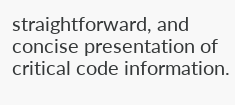straightforward, and concise presentation of critical code information.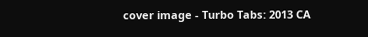cover image - Turbo Tabs: 2013 CA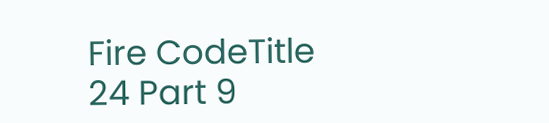Fire CodeTitle 24 Part 9